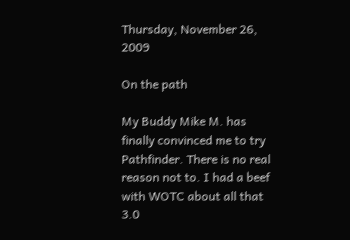Thursday, November 26, 2009

On the path

My Buddy Mike M. has finally convinced me to try Pathfinder. There is no real reason not to. I had a beef with WOTC about all that 3.0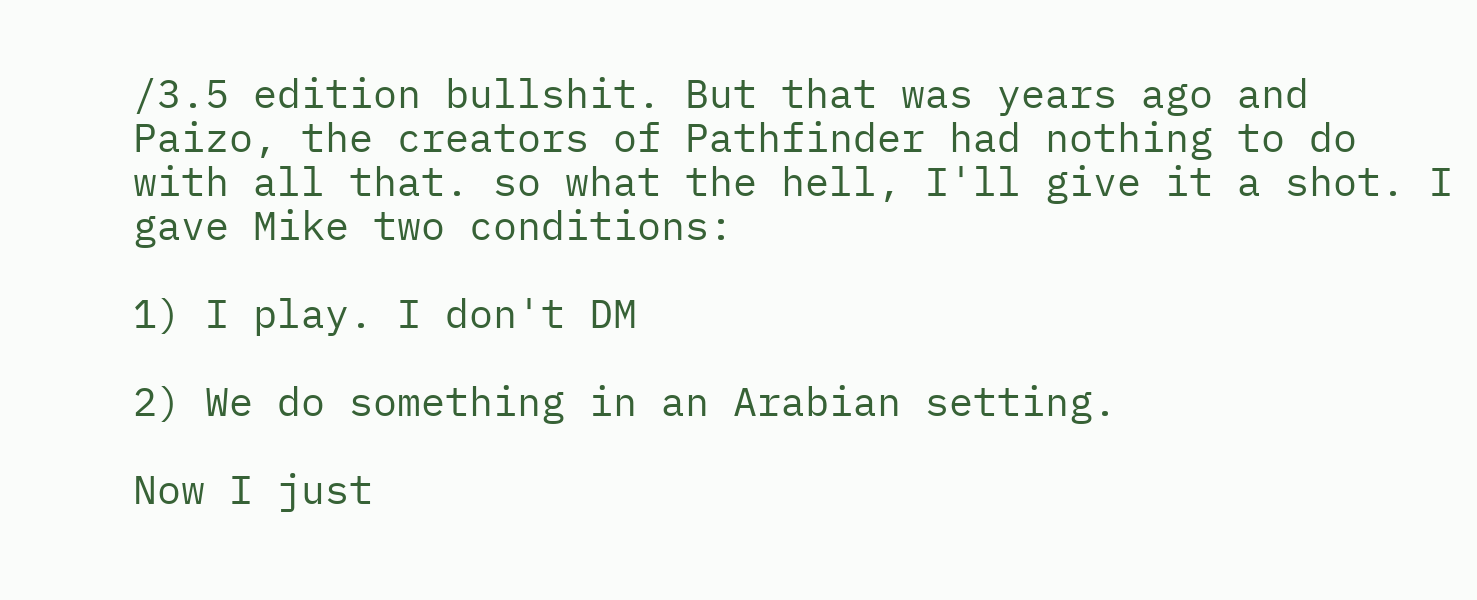/3.5 edition bullshit. But that was years ago and Paizo, the creators of Pathfinder had nothing to do with all that. so what the hell, I'll give it a shot. I gave Mike two conditions:

1) I play. I don't DM

2) We do something in an Arabian setting.

Now I just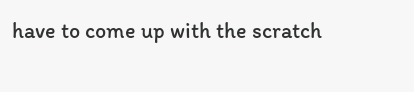have to come up with the scratch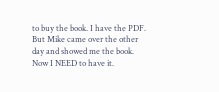to buy the book. I have the PDF. But Mike came over the other day and showed me the book. Now I NEED to have it.